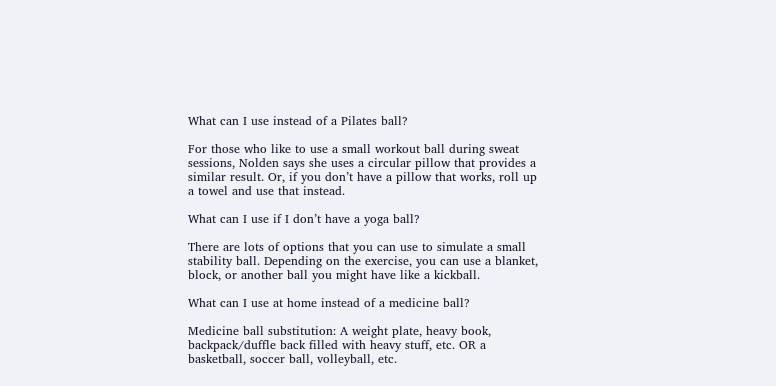What can I use instead of a Pilates ball?

For those who like to use a small workout ball during sweat sessions, Nolden says she uses a circular pillow that provides a similar result. Or, if you don’t have a pillow that works, roll up a towel and use that instead.

What can I use if I don’t have a yoga ball?

There are lots of options that you can use to simulate a small stability ball. Depending on the exercise, you can use a blanket, block, or another ball you might have like a kickball.

What can I use at home instead of a medicine ball?

Medicine ball substitution: A weight plate, heavy book, backpack/duffle back filled with heavy stuff, etc. OR a basketball, soccer ball, volleyball, etc.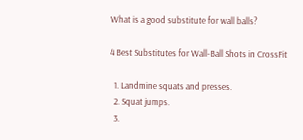What is a good substitute for wall balls?

4 Best Substitutes for Wall-Ball Shots in CrossFit

  1. Landmine squats and presses.
  2. Squat jumps.
  3.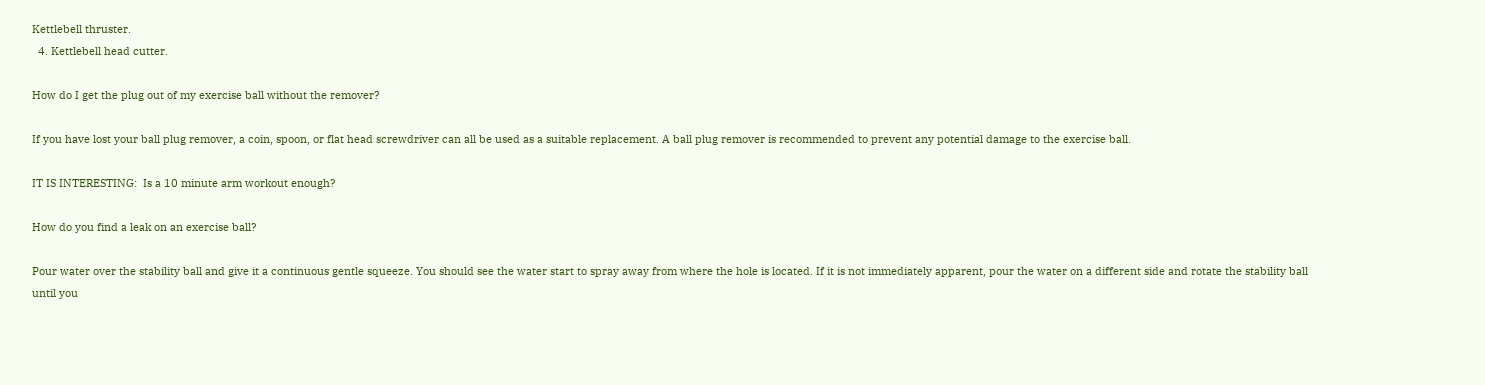Kettlebell thruster.
  4. Kettlebell head cutter.

How do I get the plug out of my exercise ball without the remover?

If you have lost your ball plug remover, a coin, spoon, or flat head screwdriver can all be used as a suitable replacement. A ball plug remover is recommended to prevent any potential damage to the exercise ball.

IT IS INTERESTING:  Is a 10 minute arm workout enough?

How do you find a leak on an exercise ball?

Pour water over the stability ball and give it a continuous gentle squeeze. You should see the water start to spray away from where the hole is located. If it is not immediately apparent, pour the water on a different side and rotate the stability ball until you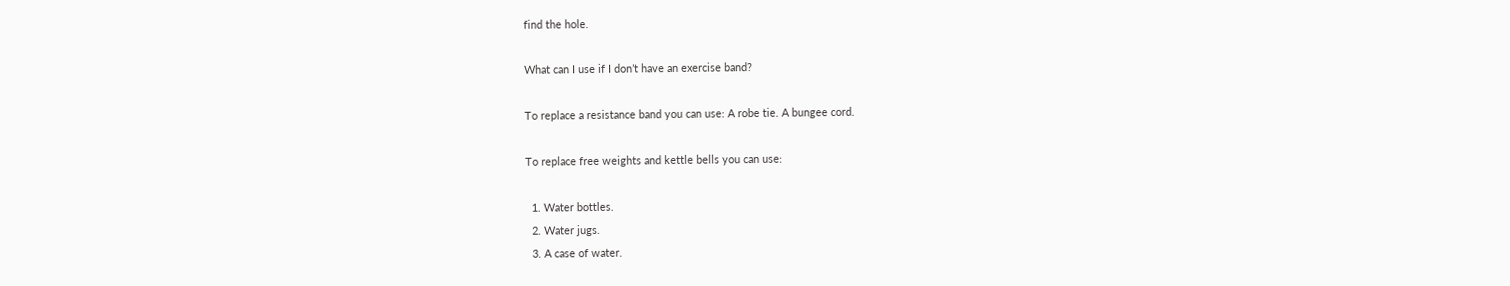find the hole.

What can I use if I don’t have an exercise band?

To replace a resistance band you can use: A robe tie. A bungee cord.

To replace free weights and kettle bells you can use:

  1. Water bottles.
  2. Water jugs.
  3. A case of water.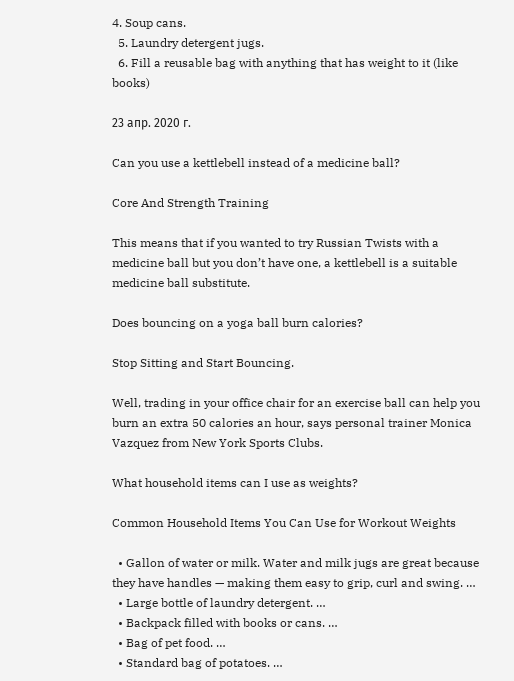4. Soup cans.
  5. Laundry detergent jugs.
  6. Fill a reusable bag with anything that has weight to it (like books)

23 апр. 2020 г.

Can you use a kettlebell instead of a medicine ball?

Core And Strength Training

This means that if you wanted to try Russian Twists with a medicine ball but you don’t have one, a kettlebell is a suitable medicine ball substitute.

Does bouncing on a yoga ball burn calories?

Stop Sitting and Start Bouncing.

Well, trading in your office chair for an exercise ball can help you burn an extra 50 calories an hour, says personal trainer Monica Vazquez from New York Sports Clubs.

What household items can I use as weights?

Common Household Items You Can Use for Workout Weights

  • Gallon of water or milk. Water and milk jugs are great because they have handles — making them easy to grip, curl and swing. …
  • Large bottle of laundry detergent. …
  • Backpack filled with books or cans. …
  • Bag of pet food. …
  • Standard bag of potatoes. …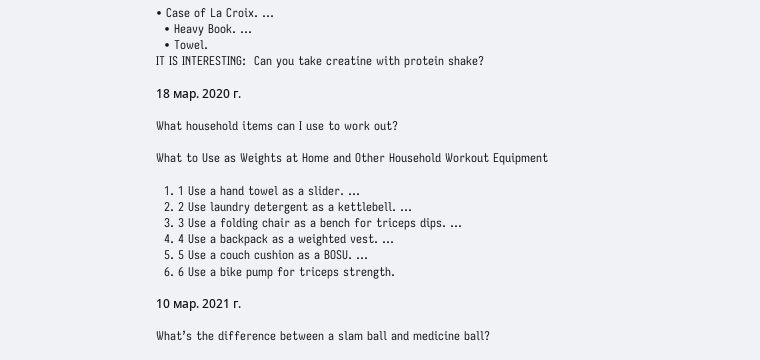• Case of La Croix. …
  • Heavy Book. …
  • Towel.
IT IS INTERESTING:  Can you take creatine with protein shake?

18 мар. 2020 г.

What household items can I use to work out?

What to Use as Weights at Home and Other Household Workout Equipment

  1. 1 Use a hand towel as a slider. …
  2. 2 Use laundry detergent as a kettlebell. …
  3. 3 Use a folding chair as a bench for triceps dips. …
  4. 4 Use a backpack as a weighted vest. …
  5. 5 Use a couch cushion as a BOSU. …
  6. 6 Use a bike pump for triceps strength.

10 мар. 2021 г.

What’s the difference between a slam ball and medicine ball?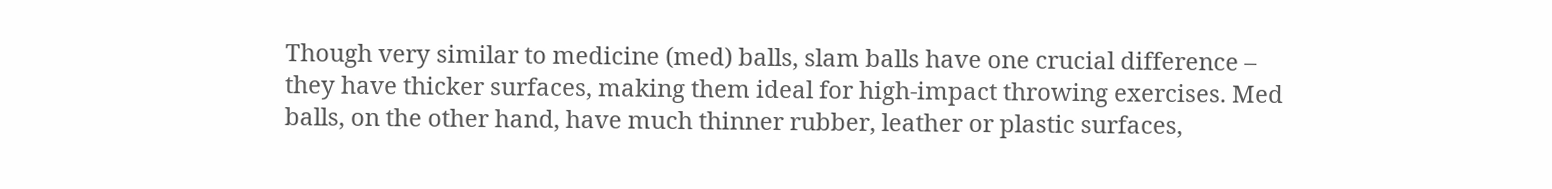Though very similar to medicine (med) balls, slam balls have one crucial difference – they have thicker surfaces, making them ideal for high-impact throwing exercises. Med balls, on the other hand, have much thinner rubber, leather or plastic surfaces,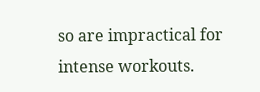so are impractical for intense workouts.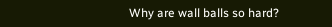Why are wall balls so hard?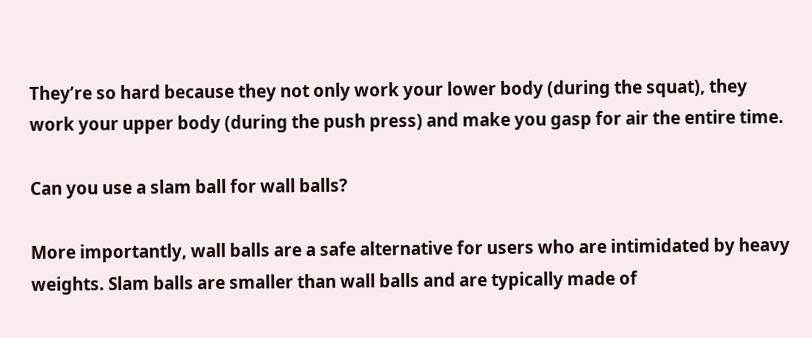They’re so hard because they not only work your lower body (during the squat), they work your upper body (during the push press) and make you gasp for air the entire time.

Can you use a slam ball for wall balls?

More importantly, wall balls are a safe alternative for users who are intimidated by heavy weights. Slam balls are smaller than wall balls and are typically made of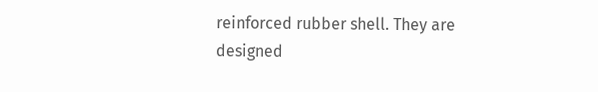reinforced rubber shell. They are designed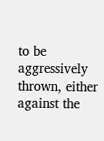to be aggressively thrown, either against the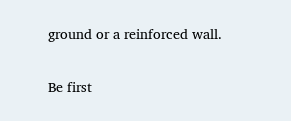ground or a reinforced wall.

Be first